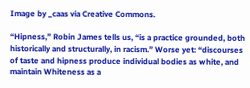Image by _caas via Creative Commons.

“Hipness,” Robin James tells us, “is a practice grounded, both historically and structurally, in racism.” Worse yet: “discourses of taste and hipness produce individual bodies as white, and maintain Whiteness as a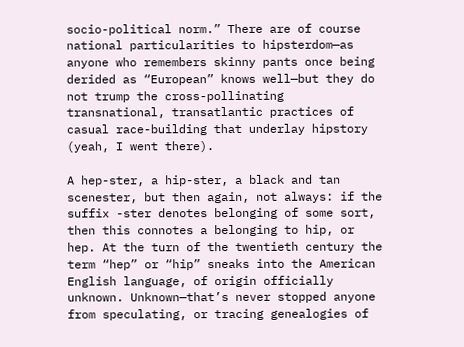socio-political norm.” There are of course national particularities to hipsterdom—as anyone who remembers skinny pants once being derided as “European” knows well—but they do not trump the cross-pollinating transnational, transatlantic practices of casual race-building that underlay hipstory (yeah, I went there).

A hep-ster, a hip-ster, a black and tan scenester, but then again, not always: if the suffix -ster denotes belonging of some sort, then this connotes a belonging to hip, or hep. At the turn of the twentieth century the term “hep” or “hip” sneaks into the American English language, of origin officially unknown. Unknown—that’s never stopped anyone from speculating, or tracing genealogies of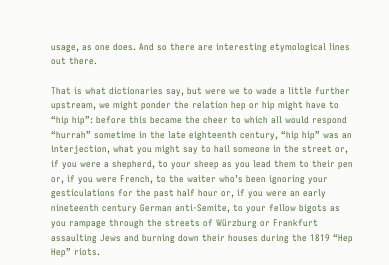usage, as one does. And so there are interesting etymological lines out there.

That is what dictionaries say, but were we to wade a little further upstream, we might ponder the relation hep or hip might have to “hip hip”: before this became the cheer to which all would respond “hurrah” sometime in the late eighteenth century, “hip hip” was an interjection, what you might say to hail someone in the street or, if you were a shepherd, to your sheep as you lead them to their pen or, if you were French, to the waiter who’s been ignoring your gesticulations for the past half hour or, if you were an early nineteenth century German anti-Semite, to your fellow bigots as you rampage through the streets of Würzburg or Frankfurt assaulting Jews and burning down their houses during the 1819 “Hep Hep” riots.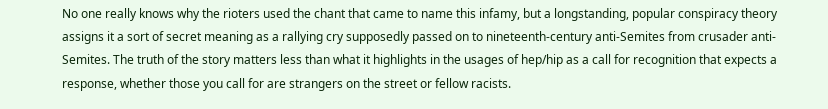No one really knows why the rioters used the chant that came to name this infamy, but a longstanding, popular conspiracy theory assigns it a sort of secret meaning as a rallying cry supposedly passed on to nineteenth-century anti-Semites from crusader anti-Semites. The truth of the story matters less than what it highlights in the usages of hep/hip as a call for recognition that expects a response, whether those you call for are strangers on the street or fellow racists.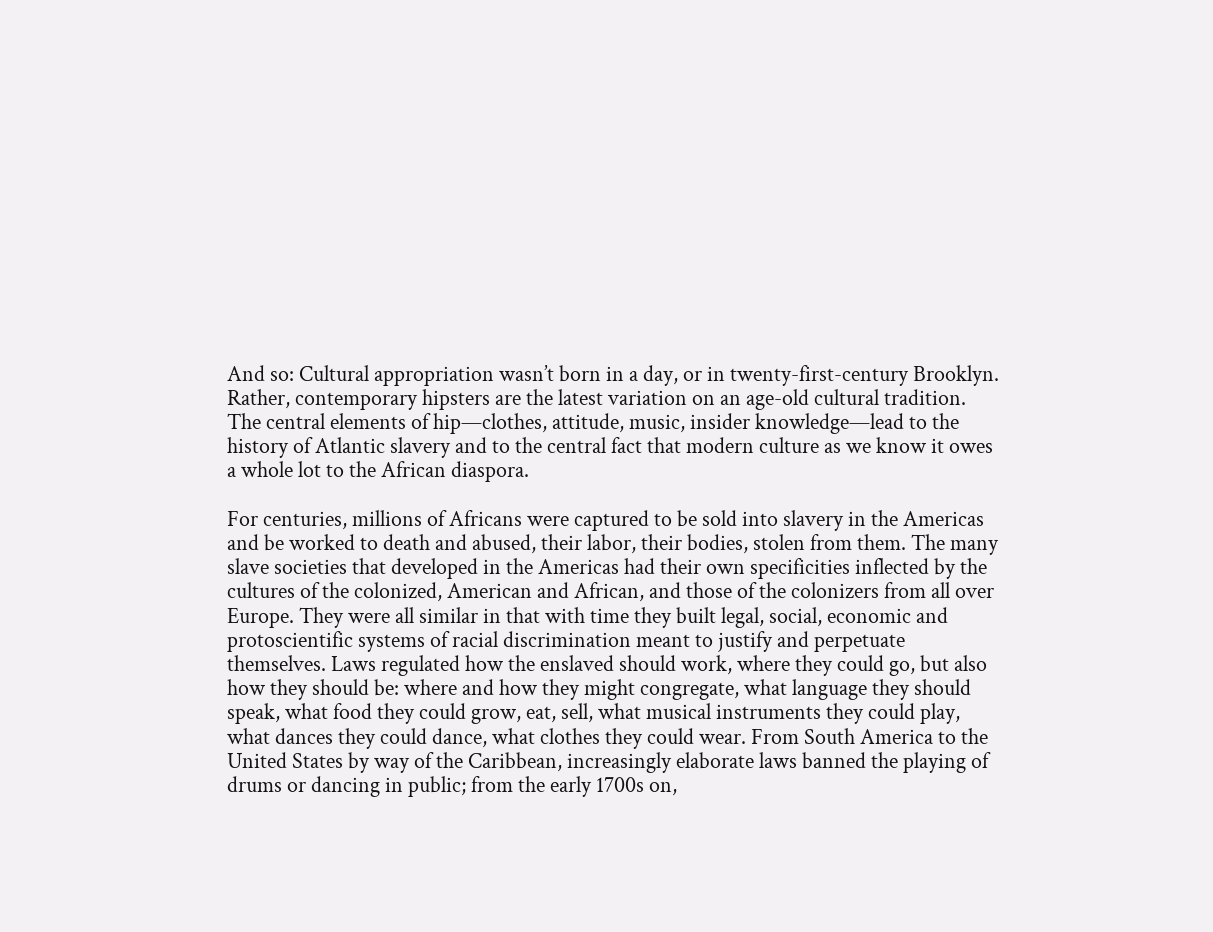And so: Cultural appropriation wasn’t born in a day, or in twenty-first-century Brooklyn. Rather, contemporary hipsters are the latest variation on an age-old cultural tradition. The central elements of hip—clothes, attitude, music, insider knowledge—lead to the history of Atlantic slavery and to the central fact that modern culture as we know it owes a whole lot to the African diaspora.

For centuries, millions of Africans were captured to be sold into slavery in the Americas and be worked to death and abused, their labor, their bodies, stolen from them. The many slave societies that developed in the Americas had their own specificities inflected by the cultures of the colonized, American and African, and those of the colonizers from all over Europe. They were all similar in that with time they built legal, social, economic and protoscientific systems of racial discrimination meant to justify and perpetuate themselves. Laws regulated how the enslaved should work, where they could go, but also how they should be: where and how they might congregate, what language they should speak, what food they could grow, eat, sell, what musical instruments they could play, what dances they could dance, what clothes they could wear. From South America to the United States by way of the Caribbean, increasingly elaborate laws banned the playing of drums or dancing in public; from the early 1700s on,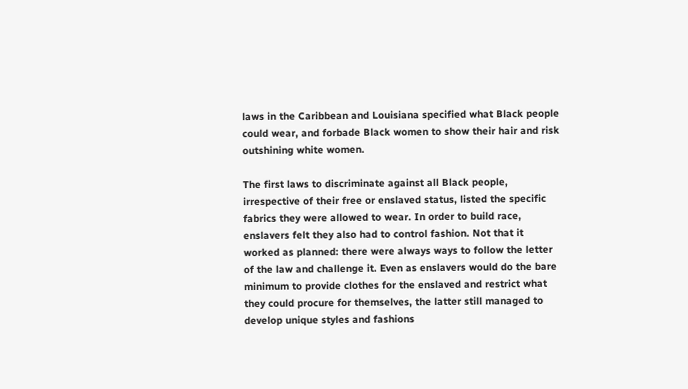laws in the Caribbean and Louisiana specified what Black people could wear, and forbade Black women to show their hair and risk outshining white women.

The first laws to discriminate against all Black people, irrespective of their free or enslaved status, listed the specific fabrics they were allowed to wear. In order to build race, enslavers felt they also had to control fashion. Not that it worked as planned: there were always ways to follow the letter of the law and challenge it. Even as enslavers would do the bare minimum to provide clothes for the enslaved and restrict what they could procure for themselves, the latter still managed to develop unique styles and fashions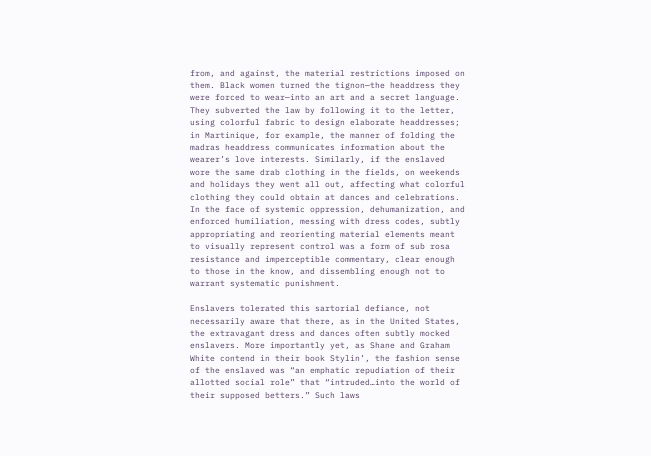from, and against, the material restrictions imposed on them. Black women turned the tignon—the headdress they were forced to wear—into an art and a secret language. They subverted the law by following it to the letter, using colorful fabric to design elaborate headdresses; in Martinique, for example, the manner of folding the madras headdress communicates information about the wearer’s love interests. Similarly, if the enslaved wore the same drab clothing in the fields, on weekends and holidays they went all out, affecting what colorful clothing they could obtain at dances and celebrations. In the face of systemic oppression, dehumanization, and enforced humiliation, messing with dress codes, subtly appropriating and reorienting material elements meant to visually represent control was a form of sub rosa resistance and imperceptible commentary, clear enough to those in the know, and dissembling enough not to warrant systematic punishment.

Enslavers tolerated this sartorial defiance, not necessarily aware that there, as in the United States, the extravagant dress and dances often subtly mocked enslavers. More importantly yet, as Shane and Graham White contend in their book Stylin’, the fashion sense of the enslaved was “an emphatic repudiation of their allotted social role” that “intruded…into the world of their supposed betters.” Such laws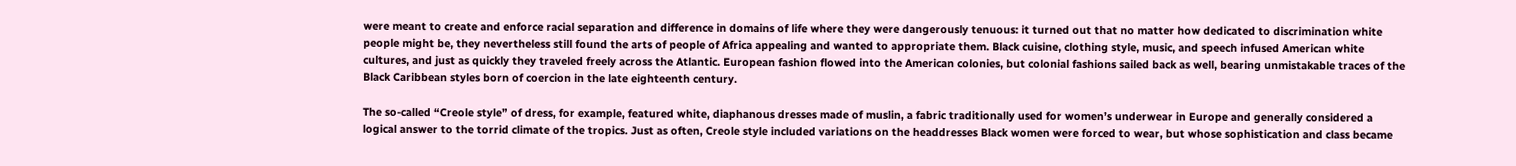were meant to create and enforce racial separation and difference in domains of life where they were dangerously tenuous: it turned out that no matter how dedicated to discrimination white people might be, they nevertheless still found the arts of people of Africa appealing and wanted to appropriate them. Black cuisine, clothing style, music, and speech infused American white cultures, and just as quickly they traveled freely across the Atlantic. European fashion flowed into the American colonies, but colonial fashions sailed back as well, bearing unmistakable traces of the Black Caribbean styles born of coercion in the late eighteenth century.

The so-called “Creole style” of dress, for example, featured white, diaphanous dresses made of muslin, a fabric traditionally used for women’s underwear in Europe and generally considered a logical answer to the torrid climate of the tropics. Just as often, Creole style included variations on the headdresses Black women were forced to wear, but whose sophistication and class became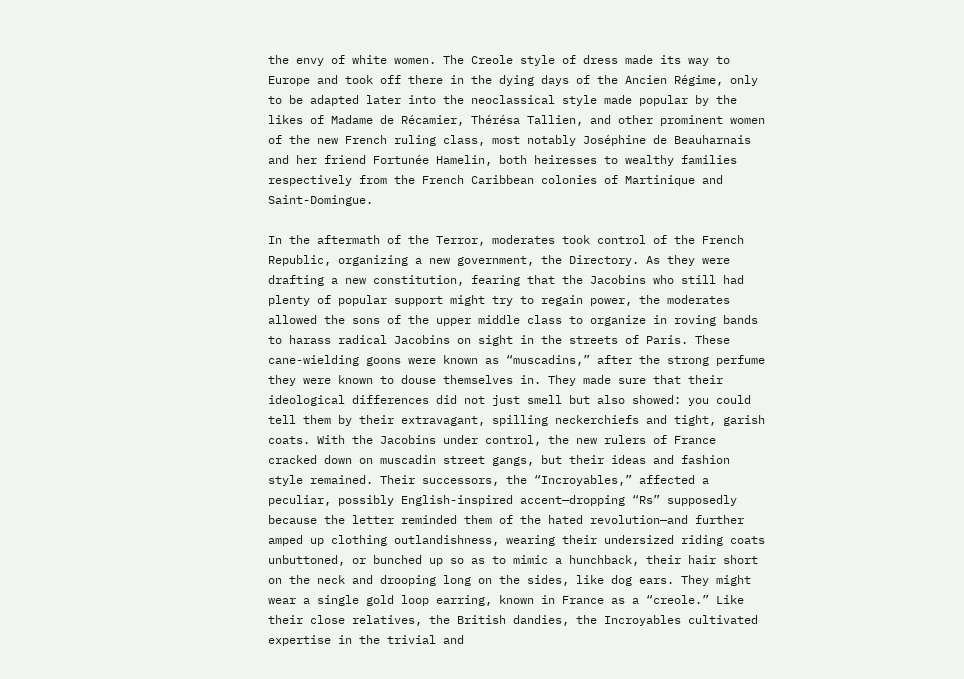the envy of white women. The Creole style of dress made its way to Europe and took off there in the dying days of the Ancien Régime, only to be adapted later into the neoclassical style made popular by the likes of Madame de Récamier, Thérésa Tallien, and other prominent women of the new French ruling class, most notably Joséphine de Beauharnais and her friend Fortunée Hamelin, both heiresses to wealthy families respectively from the French Caribbean colonies of Martinique and Saint-Domingue.

In the aftermath of the Terror, moderates took control of the French Republic, organizing a new government, the Directory. As they were drafting a new constitution, fearing that the Jacobins who still had plenty of popular support might try to regain power, the moderates allowed the sons of the upper middle class to organize in roving bands to harass radical Jacobins on sight in the streets of Paris. These cane-wielding goons were known as “muscadins,” after the strong perfume they were known to douse themselves in. They made sure that their ideological differences did not just smell but also showed: you could tell them by their extravagant, spilling neckerchiefs and tight, garish coats. With the Jacobins under control, the new rulers of France cracked down on muscadin street gangs, but their ideas and fashion style remained. Their successors, the “Incroyables,” affected a peculiar, possibly English-inspired accent—dropping “Rs” supposedly because the letter reminded them of the hated revolution—and further amped up clothing outlandishness, wearing their undersized riding coats unbuttoned, or bunched up so as to mimic a hunchback, their hair short on the neck and drooping long on the sides, like dog ears. They might wear a single gold loop earring, known in France as a “creole.” Like their close relatives, the British dandies, the Incroyables cultivated expertise in the trivial and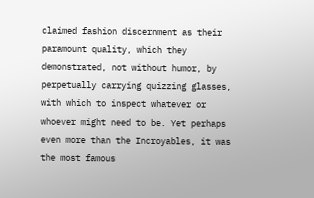claimed fashion discernment as their paramount quality, which they demonstrated, not without humor, by perpetually carrying quizzing glasses, with which to inspect whatever or whoever might need to be. Yet perhaps even more than the Incroyables, it was the most famous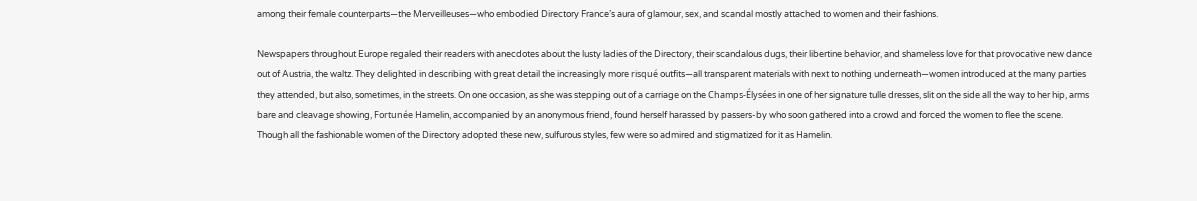among their female counterparts—the Merveilleuses—who embodied Directory France’s aura of glamour, sex, and scandal mostly attached to women and their fashions.

Newspapers throughout Europe regaled their readers with anecdotes about the lusty ladies of the Directory, their scandalous dugs, their libertine behavior, and shameless love for that provocative new dance out of Austria, the waltz. They delighted in describing with great detail the increasingly more risqué outfits—all transparent materials with next to nothing underneath—women introduced at the many parties they attended, but also, sometimes, in the streets. On one occasion, as she was stepping out of a carriage on the Champs-Élysées in one of her signature tulle dresses, slit on the side all the way to her hip, arms bare and cleavage showing, Fortunée Hamelin, accompanied by an anonymous friend, found herself harassed by passers-by who soon gathered into a crowd and forced the women to flee the scene. Though all the fashionable women of the Directory adopted these new, sulfurous styles, few were so admired and stigmatized for it as Hamelin.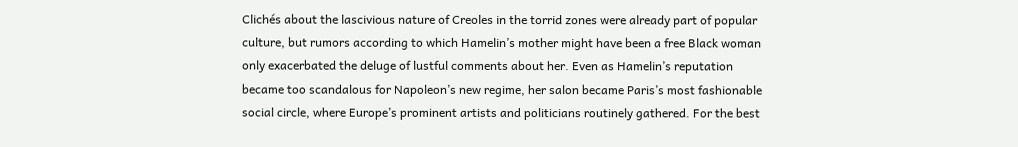Clichés about the lascivious nature of Creoles in the torrid zones were already part of popular culture, but rumors according to which Hamelin’s mother might have been a free Black woman only exacerbated the deluge of lustful comments about her. Even as Hamelin’s reputation became too scandalous for Napoleon’s new regime, her salon became Paris’s most fashionable social circle, where Europe’s prominent artists and politicians routinely gathered. For the best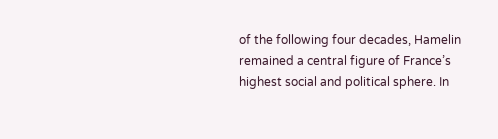of the following four decades, Hamelin remained a central figure of France’s highest social and political sphere. In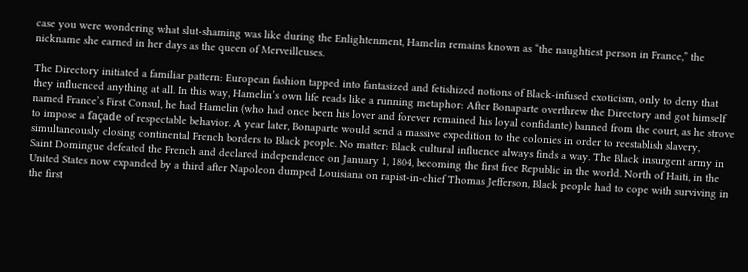case you were wondering what slut-shaming was like during the Enlightenment, Hamelin remains known as “the naughtiest person in France,” the nickname she earned in her days as the queen of Merveilleuses.

The Directory initiated a familiar pattern: European fashion tapped into fantasized and fetishized notions of Black-infused exoticism, only to deny that they influenced anything at all. In this way, Hamelin’s own life reads like a running metaphor: After Bonaparte overthrew the Directory and got himself named France’s First Consul, he had Hamelin (who had once been his lover and forever remained his loyal confidante) banned from the court, as he strove to impose a façade of respectable behavior. A year later, Bonaparte would send a massive expedition to the colonies in order to reestablish slavery, simultaneously closing continental French borders to Black people. No matter: Black cultural influence always finds a way. The Black insurgent army in Saint Domingue defeated the French and declared independence on January 1, 1804, becoming the first free Republic in the world. North of Haiti, in the United States now expanded by a third after Napoleon dumped Louisiana on rapist-in-chief Thomas Jefferson, Black people had to cope with surviving in the first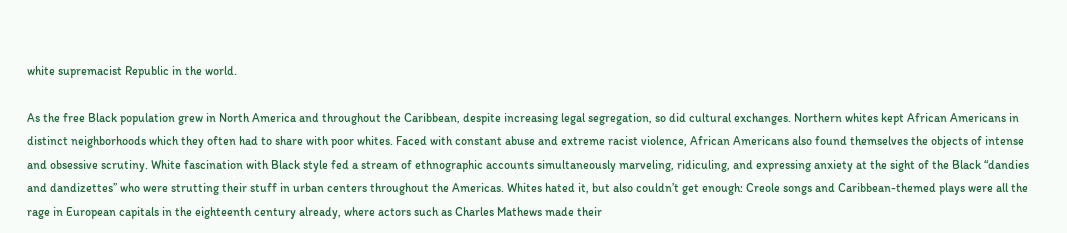white supremacist Republic in the world.

As the free Black population grew in North America and throughout the Caribbean, despite increasing legal segregation, so did cultural exchanges. Northern whites kept African Americans in distinct neighborhoods which they often had to share with poor whites. Faced with constant abuse and extreme racist violence, African Americans also found themselves the objects of intense and obsessive scrutiny. White fascination with Black style fed a stream of ethnographic accounts simultaneously marveling, ridiculing, and expressing anxiety at the sight of the Black “dandies and dandizettes” who were strutting their stuff in urban centers throughout the Americas. Whites hated it, but also couldn’t get enough: Creole songs and Caribbean-themed plays were all the rage in European capitals in the eighteenth century already, where actors such as Charles Mathews made their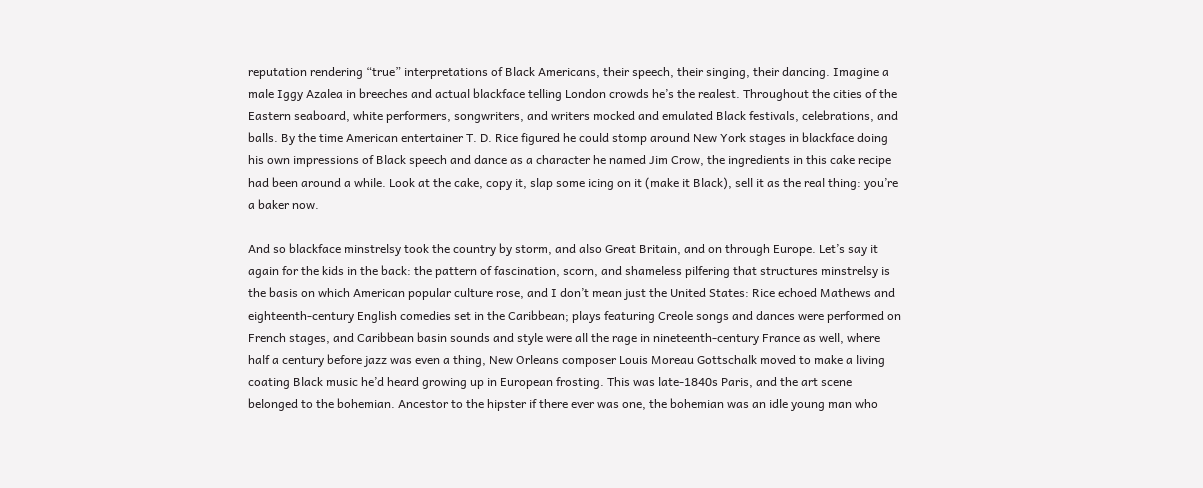reputation rendering “true” interpretations of Black Americans, their speech, their singing, their dancing. Imagine a male Iggy Azalea in breeches and actual blackface telling London crowds he’s the realest. Throughout the cities of the Eastern seaboard, white performers, songwriters, and writers mocked and emulated Black festivals, celebrations, and balls. By the time American entertainer T. D. Rice figured he could stomp around New York stages in blackface doing his own impressions of Black speech and dance as a character he named Jim Crow, the ingredients in this cake recipe had been around a while. Look at the cake, copy it, slap some icing on it (make it Black), sell it as the real thing: you’re a baker now.

And so blackface minstrelsy took the country by storm, and also Great Britain, and on through Europe. Let’s say it again for the kids in the back: the pattern of fascination, scorn, and shameless pilfering that structures minstrelsy is the basis on which American popular culture rose, and I don’t mean just the United States: Rice echoed Mathews and eighteenth-century English comedies set in the Caribbean; plays featuring Creole songs and dances were performed on French stages, and Caribbean basin sounds and style were all the rage in nineteenth-century France as well, where half a century before jazz was even a thing, New Orleans composer Louis Moreau Gottschalk moved to make a living coating Black music he’d heard growing up in European frosting. This was late-1840s Paris, and the art scene belonged to the bohemian. Ancestor to the hipster if there ever was one, the bohemian was an idle young man who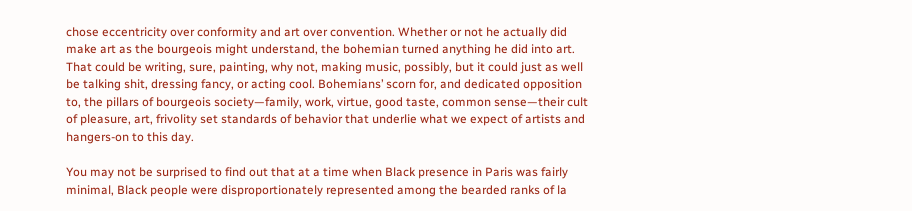chose eccentricity over conformity and art over convention. Whether or not he actually did make art as the bourgeois might understand, the bohemian turned anything he did into art. That could be writing, sure, painting, why not, making music, possibly, but it could just as well be talking shit, dressing fancy, or acting cool. Bohemians’ scorn for, and dedicated opposition to, the pillars of bourgeois society—family, work, virtue, good taste, common sense—their cult of pleasure, art, frivolity set standards of behavior that underlie what we expect of artists and hangers-on to this day.

You may not be surprised to find out that at a time when Black presence in Paris was fairly minimal, Black people were disproportionately represented among the bearded ranks of la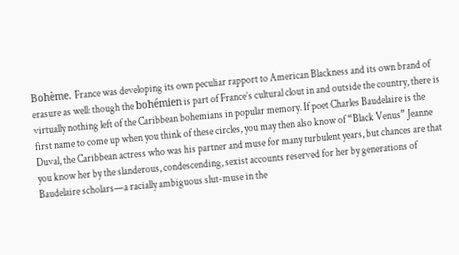Bohème. France was developing its own peculiar rapport to American Blackness and its own brand of erasure as well: though the bohémien is part of France’s cultural clout in and outside the country, there is virtually nothing left of the Caribbean bohemians in popular memory. If poet Charles Baudelaire is the first name to come up when you think of these circles, you may then also know of “Black Venus” Jeanne Duval, the Caribbean actress who was his partner and muse for many turbulent years, but chances are that you know her by the slanderous, condescending, sexist accounts reserved for her by generations of Baudelaire scholars—a racially ambiguous slut-muse in the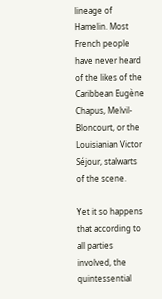lineage of Hamelin. Most French people have never heard of the likes of the Caribbean Eugène Chapus, Melvil-Bloncourt, or the Louisianian Victor Séjour, stalwarts of the scene.

Yet it so happens that according to all parties involved, the quintessential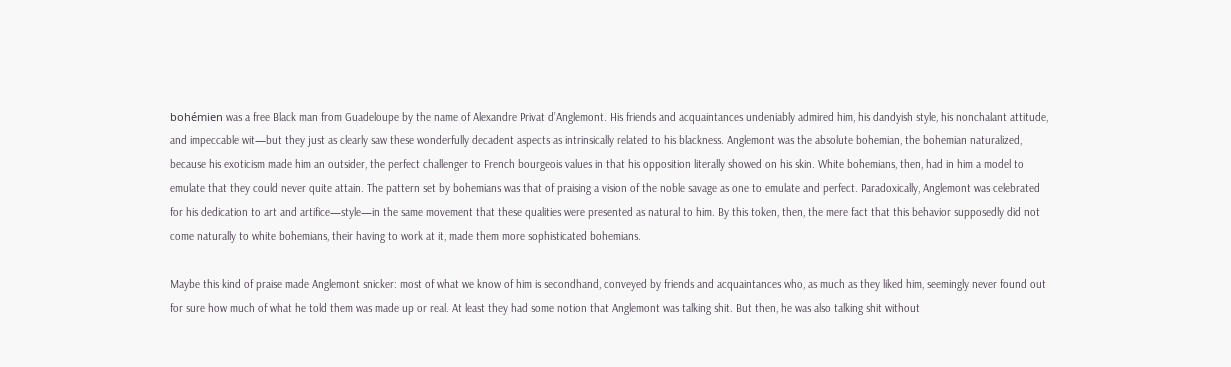bohémien was a free Black man from Guadeloupe by the name of Alexandre Privat d’Anglemont. His friends and acquaintances undeniably admired him, his dandyish style, his nonchalant attitude, and impeccable wit—but they just as clearly saw these wonderfully decadent aspects as intrinsically related to his blackness. Anglemont was the absolute bohemian, the bohemian naturalized, because his exoticism made him an outsider, the perfect challenger to French bourgeois values in that his opposition literally showed on his skin. White bohemians, then, had in him a model to emulate that they could never quite attain. The pattern set by bohemians was that of praising a vision of the noble savage as one to emulate and perfect. Paradoxically, Anglemont was celebrated for his dedication to art and artifice—style—in the same movement that these qualities were presented as natural to him. By this token, then, the mere fact that this behavior supposedly did not come naturally to white bohemians, their having to work at it, made them more sophisticated bohemians.

Maybe this kind of praise made Anglemont snicker: most of what we know of him is secondhand, conveyed by friends and acquaintances who, as much as they liked him, seemingly never found out for sure how much of what he told them was made up or real. At least they had some notion that Anglemont was talking shit. But then, he was also talking shit without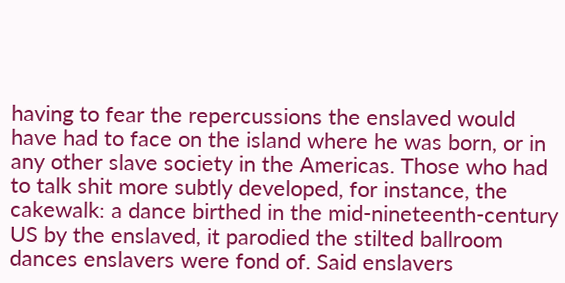having to fear the repercussions the enslaved would have had to face on the island where he was born, or in any other slave society in the Americas. Those who had to talk shit more subtly developed, for instance, the cakewalk: a dance birthed in the mid-nineteenth-century US by the enslaved, it parodied the stilted ballroom dances enslavers were fond of. Said enslavers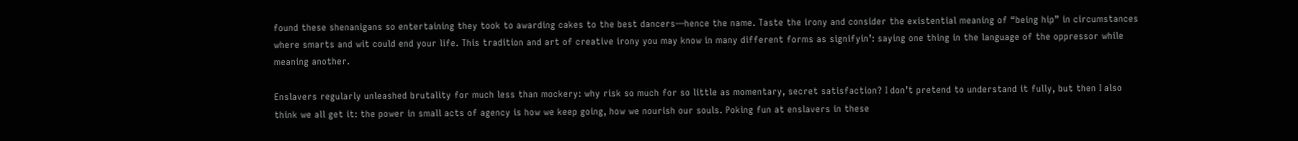found these shenanigans so entertaining they took to awarding cakes to the best dancers—hence the name. Taste the irony and consider the existential meaning of “being hip” in circumstances where smarts and wit could end your life. This tradition and art of creative irony you may know in many different forms as signifyin’: saying one thing in the language of the oppressor while meaning another.

Enslavers regularly unleashed brutality for much less than mockery: why risk so much for so little as momentary, secret satisfaction? I don’t pretend to understand it fully, but then I also think we all get it: the power in small acts of agency is how we keep going, how we nourish our souls. Poking fun at enslavers in these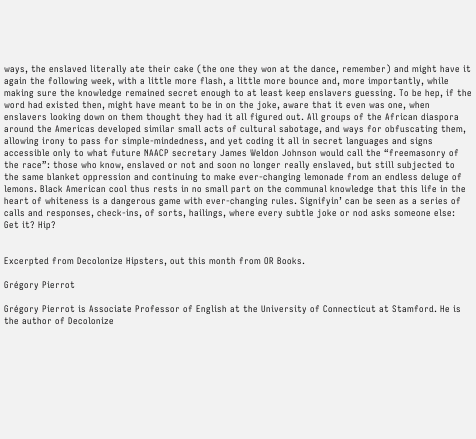ways, the enslaved literally ate their cake (the one they won at the dance, remember) and might have it again the following week, with a little more flash, a little more bounce and, more importantly, while making sure the knowledge remained secret enough to at least keep enslavers guessing. To be hep, if the word had existed then, might have meant to be in on the joke, aware that it even was one, when enslavers looking down on them thought they had it all figured out. All groups of the African diaspora around the Americas developed similar small acts of cultural sabotage, and ways for obfuscating them, allowing irony to pass for simple-mindedness, and yet coding it all in secret languages and signs accessible only to what future NAACP secretary James Weldon Johnson would call the “freemasonry of the race”: those who know, enslaved or not and soon no longer really enslaved, but still subjected to the same blanket oppression and continuing to make ever-changing lemonade from an endless deluge of lemons. Black American cool thus rests in no small part on the communal knowledge that this life in the heart of whiteness is a dangerous game with ever-changing rules. Signifyin’ can be seen as a series of calls and responses, check-ins, of sorts, hailings, where every subtle joke or nod asks someone else: Get it? Hip?


Excerpted from Decolonize Hipsters, out this month from OR Books.

Grégory Pierrot

Grégory Pierrot is Associate Professor of English at the University of Connecticut at Stamford. He is the author of Decolonize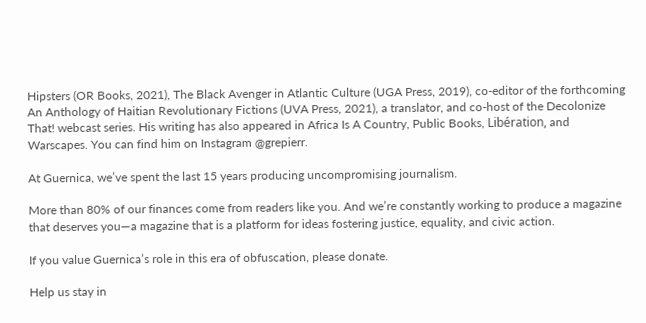Hipsters (OR Books, 2021), The Black Avenger in Atlantic Culture (UGA Press, 2019), co-editor of the forthcoming An Anthology of Haitian Revolutionary Fictions (UVA Press, 2021), a translator, and co-host of the Decolonize That! webcast series. His writing has also appeared in Africa Is A Country, Public Books, Libération, and Warscapes. You can find him on Instagram @grepierr.

At Guernica, we’ve spent the last 15 years producing uncompromising journalism.

More than 80% of our finances come from readers like you. And we’re constantly working to produce a magazine that deserves you—a magazine that is a platform for ideas fostering justice, equality, and civic action.

If you value Guernica’s role in this era of obfuscation, please donate.

Help us stay in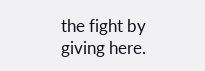the fight by giving here.